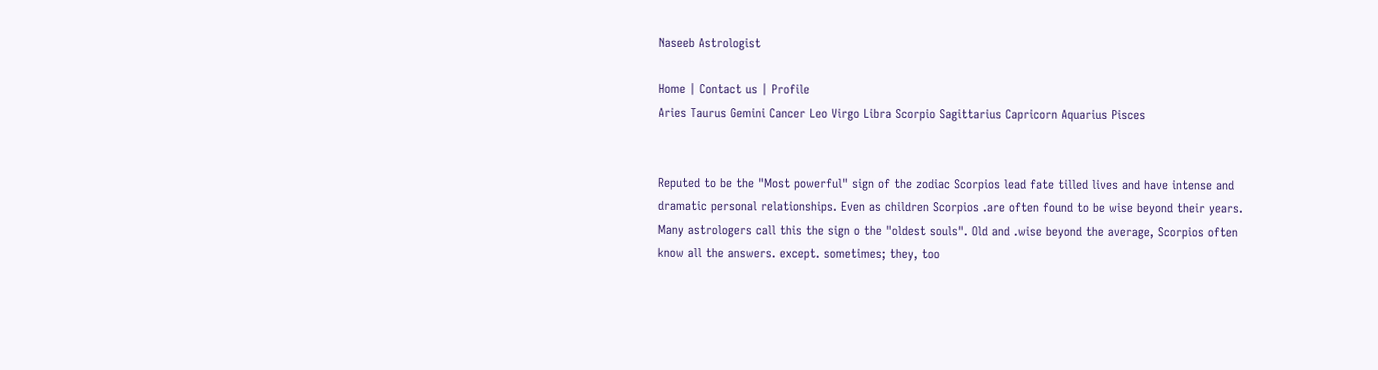Naseeb Astrologist

Home | Contact us | Profile
Aries Taurus Gemini Cancer Leo Virgo Libra Scorpio Sagittarius Capricorn Aquarius Pisces


Reputed to be the "Most powerful" sign of the zodiac Scorpios lead fate tilled lives and have intense and dramatic personal relationships. Even as children Scorpios .are often found to be wise beyond their years. Many astrologers call this the sign o the "oldest souls". Old and .wise beyond the average, Scorpios often know all the answers. except. sometimes; they, too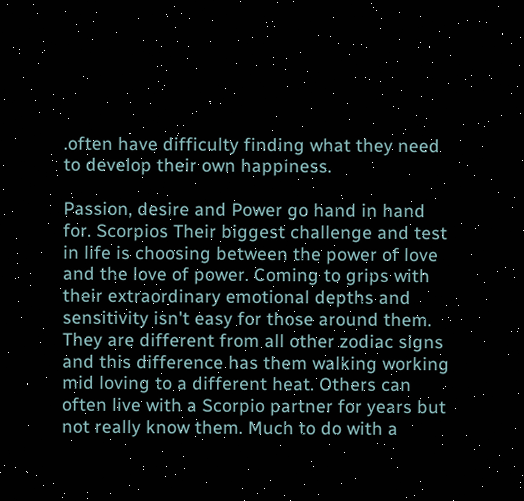.often have difficulty finding what they need to develop their own happiness.

Passion, desire and Power go hand in hand for. Scorpios Their biggest challenge and test in life is choosing between the power of love and the love of power. Coming to grips with their extraordinary emotional depths and sensitivity isn't easy for those around them. They are different from all other zodiac signs and this difference has them walking working mid loving to a different heat. Others can often live with a Scorpio partner for years but not really know them. Much to do with a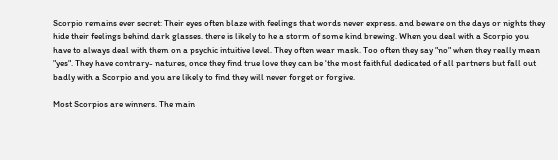Scorpio remains ever secret: Their eyes often blaze with feelings that words never express. and beware on the days or nights they hide their feelings behind dark glasses. there is likely to he a storm of some kind brewing. When you deal with a Scorpio you have to always deal with them on a psychic intuitive level. They often wear mask. Too often they say "no" when they really mean "yes". They have contrary- natures, once they find true love they can be 'the most faithful dedicated of all partners but fall out badly with a Scorpio and you are likely to find they will never forget or forgive.

Most Scorpios are winners. The main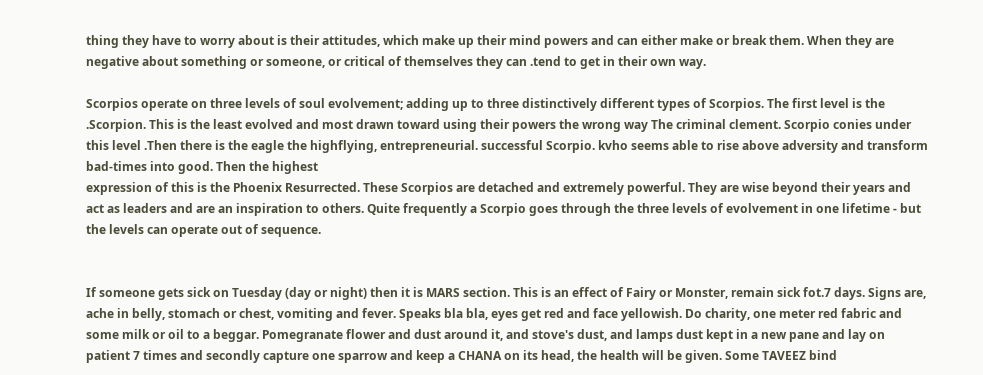thing they have to worry about is their attitudes, which make up their mind powers and can either make or break them. When they are negative about something or someone, or critical of themselves they can .tend to get in their own way.

Scorpios operate on three levels of soul evolvement; adding up to three distinctively different types of Scorpios. The first level is the .Scorpion. This is the least evolved and most drawn toward using their powers the wrong way The criminal clement. Scorpio conies under this level .Then there is the eagle the highflying, entrepreneurial. successful Scorpio. kvho seems able to rise above adversity and transform bad-times into good. Then the highest
expression of this is the Phoenix Resurrected. These Scorpios are detached and extremely powerful. They are wise beyond their years and act as leaders and are an inspiration to others. Quite frequently a Scorpio goes through the three levels of evolvement in one lifetime - but the levels can operate out of sequence.


If someone gets sick on Tuesday (day or night) then it is MARS section. This is an effect of Fairy or Monster, remain sick fot.7 days. Signs are, ache in belly, stomach or chest, vomiting and fever. Speaks bla bla, eyes get red and face yellowish. Do charity, one meter red fabric and some milk or oil to a beggar. Pomegranate flower and dust around it, and stove's dust, and lamps dust kept in a new pane and lay on patient 7 times and secondly capture one sparrow and keep a CHANA on its head, the health will be given. Some TAVEEZ bind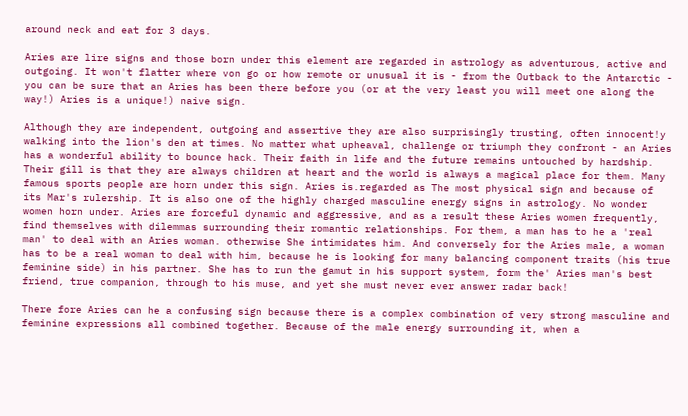around neck and eat for 3 days.

Aries are lire signs and those born under this element are regarded in astrology as adventurous, active and outgoing. It won't flatter where von go or how remote or unusual it is - from the Outback to the Antarctic - you can be sure that an Aries has been there before you (or at the very least you will meet one along the way!) Aries is a unique!) naive sign.

Although they are independent, outgoing and assertive they are also surprisingly trusting, often innocent!y walking into the lion's den at times. No matter what upheaval, challenge or triumph they confront - an Aries has a wonderful ability to bounce hack. Their faith in life and the future remains untouched by hardship. Their gill is that they are always children at heart and the world is always a magical place for them. Many famous sports people are horn under this sign. Aries is.regarded as The most physical sign and because of its Mar's rulership. It is also one of the highly charged masculine energy signs in astrology. No wonder women horn under. Aries are forceful dynamic and aggressive, and as a result these Aries women frequently, find themselves with dilemmas surrounding their romantic relationships. For them, a man has to he a 'real man' to deal with an Aries woman. otherwise She intimidates him. And conversely for the Aries male, a woman has to be a real woman to deal with him, because he is looking for many balancing component traits (his true feminine side) in his partner. She has to run the gamut in his support system, form the' Aries man's best friend, true companion, through to his muse, and yet she must never ever answer radar back!

There fore Aries can he a confusing sign because there is a complex combination of very strong masculine and feminine expressions all combined together. Because of the male energy surrounding it, when a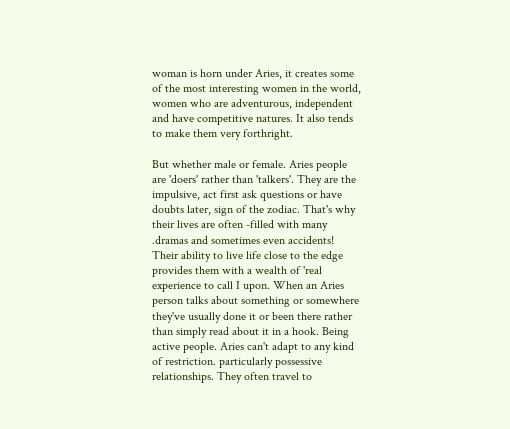woman is horn under Aries, it creates some of the most interesting women in the world, women who are adventurous, independent and have competitive natures. It also tends to make them very forthright.

But whether male or female. Aries people are 'doers' rather than 'talkers'. They are the impulsive, act first ask questions or have doubts later, sign of the zodiac. That's why their lives are often -filled with many .dramas and sometimes even accidents! Their ability to live life close to the edge provides them with a wealth of 'real experience to call I upon. When an Aries person talks about something or somewhere they've usually done it or been there rather than simply read about it in a hook. Being active people. Aries can't adapt to any kind of restriction. particularly possessive relationships. They often travel to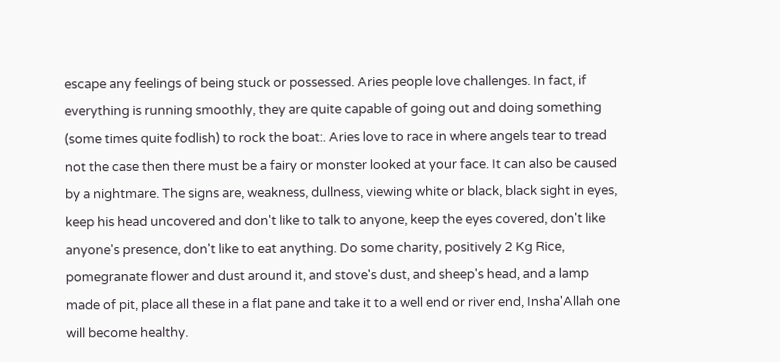escape any feelings of being stuck or possessed. Aries people love challenges. In fact, if everything is running smoothly, they are quite capable of going out and doing something (some times quite fodlish) to rock the boat:. Aries love to race in where angels tear to tread not the case then there must be a fairy or monster looked at your face. It can also be caused by a nightmare. The signs are, weakness, dullness, viewing white or black, black sight in eyes, keep his head uncovered and don't like to talk to anyone, keep the eyes covered, don't like anyone's presence, don't like to eat anything. Do some charity, positively 2 Kg Rice, pomegranate flower and dust around it, and stove's dust, and sheep's head, and a lamp made of pit, place all these in a flat pane and take it to a well end or river end, Insha'Allah one will become healthy.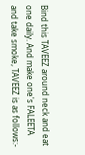Bind this TAVEEZ around neck and eat one daily. And make one's FALEETA and take smoke, TAVEEZ is as follows:-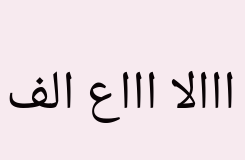ااالا اااع الف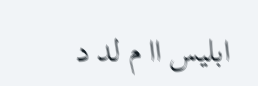ابلیس اا م لد د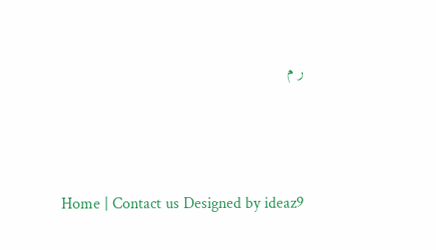ر م





Home | Contact us Designed by ideaz9